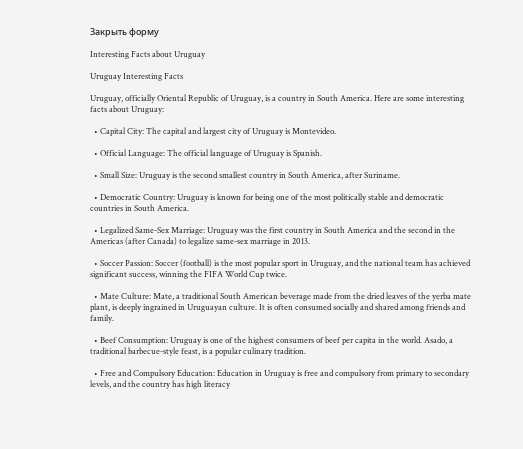Закрыть форму

Interesting Facts about Uruguay

Uruguay Interesting Facts

Uruguay, officially Oriental Republic of Uruguay, is a country in South America. Here are some interesting facts about Uruguay:

  • Capital City: The capital and largest city of Uruguay is Montevideo.

  • Official Language: The official language of Uruguay is Spanish.

  • Small Size: Uruguay is the second smallest country in South America, after Suriname.

  • Democratic Country: Uruguay is known for being one of the most politically stable and democratic countries in South America.

  • Legalized Same-Sex Marriage: Uruguay was the first country in South America and the second in the Americas (after Canada) to legalize same-sex marriage in 2013.

  • Soccer Passion: Soccer (football) is the most popular sport in Uruguay, and the national team has achieved significant success, winning the FIFA World Cup twice.

  • Mate Culture: Mate, a traditional South American beverage made from the dried leaves of the yerba mate plant, is deeply ingrained in Uruguayan culture. It is often consumed socially and shared among friends and family.

  • Beef Consumption: Uruguay is one of the highest consumers of beef per capita in the world. Asado, a traditional barbecue-style feast, is a popular culinary tradition.

  • Free and Compulsory Education: Education in Uruguay is free and compulsory from primary to secondary levels, and the country has high literacy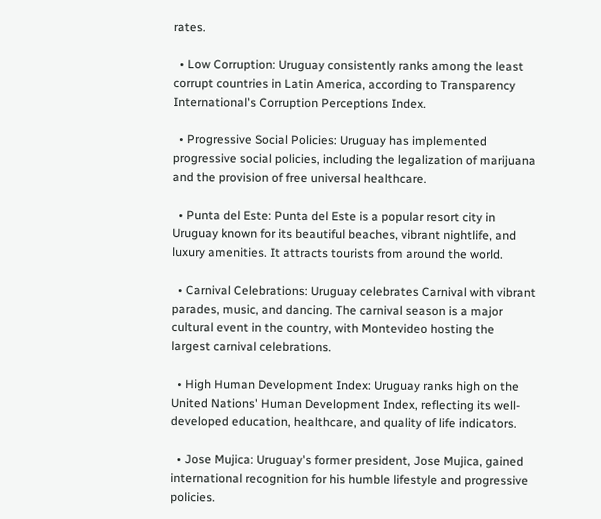rates.

  • Low Corruption: Uruguay consistently ranks among the least corrupt countries in Latin America, according to Transparency International's Corruption Perceptions Index.

  • Progressive Social Policies: Uruguay has implemented progressive social policies, including the legalization of marijuana and the provision of free universal healthcare.

  • Punta del Este: Punta del Este is a popular resort city in Uruguay known for its beautiful beaches, vibrant nightlife, and luxury amenities. It attracts tourists from around the world.

  • Carnival Celebrations: Uruguay celebrates Carnival with vibrant parades, music, and dancing. The carnival season is a major cultural event in the country, with Montevideo hosting the largest carnival celebrations.

  • High Human Development Index: Uruguay ranks high on the United Nations' Human Development Index, reflecting its well-developed education, healthcare, and quality of life indicators.

  • Jose Mujica: Uruguay's former president, Jose Mujica, gained international recognition for his humble lifestyle and progressive policies.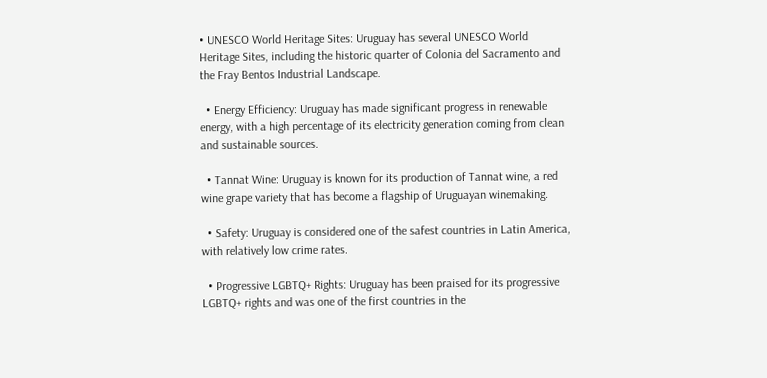• UNESCO World Heritage Sites: Uruguay has several UNESCO World Heritage Sites, including the historic quarter of Colonia del Sacramento and the Fray Bentos Industrial Landscape.

  • Energy Efficiency: Uruguay has made significant progress in renewable energy, with a high percentage of its electricity generation coming from clean and sustainable sources.

  • Tannat Wine: Uruguay is known for its production of Tannat wine, a red wine grape variety that has become a flagship of Uruguayan winemaking.

  • Safety: Uruguay is considered one of the safest countries in Latin America, with relatively low crime rates.

  • Progressive LGBTQ+ Rights: Uruguay has been praised for its progressive LGBTQ+ rights and was one of the first countries in the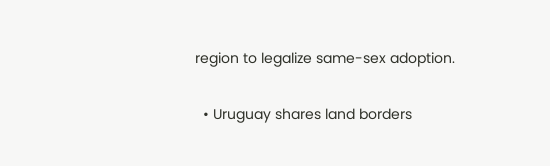region to legalize same-sex adoption.

  • Uruguay shares land borders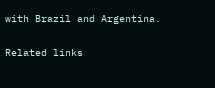with Brazil and Argentina.

Related links